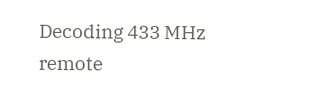Decoding 433 MHz remote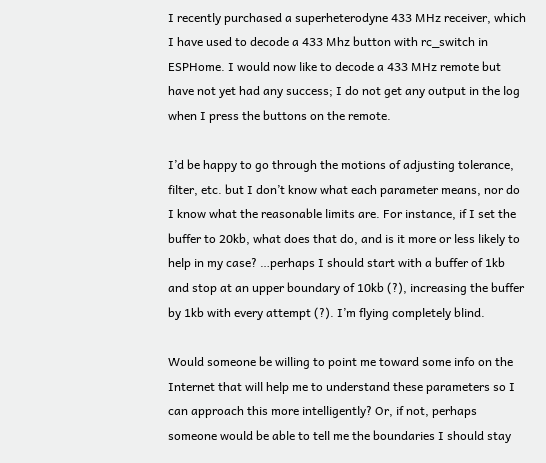I recently purchased a superheterodyne 433 MHz receiver, which I have used to decode a 433 Mhz button with rc_switch in ESPHome. I would now like to decode a 433 MHz remote but have not yet had any success; I do not get any output in the log when I press the buttons on the remote.

I’d be happy to go through the motions of adjusting tolerance, filter, etc. but I don’t know what each parameter means, nor do I know what the reasonable limits are. For instance, if I set the buffer to 20kb, what does that do, and is it more or less likely to help in my case? …perhaps I should start with a buffer of 1kb and stop at an upper boundary of 10kb (?), increasing the buffer by 1kb with every attempt (?). I’m flying completely blind.

Would someone be willing to point me toward some info on the Internet that will help me to understand these parameters so I can approach this more intelligently? Or, if not, perhaps someone would be able to tell me the boundaries I should stay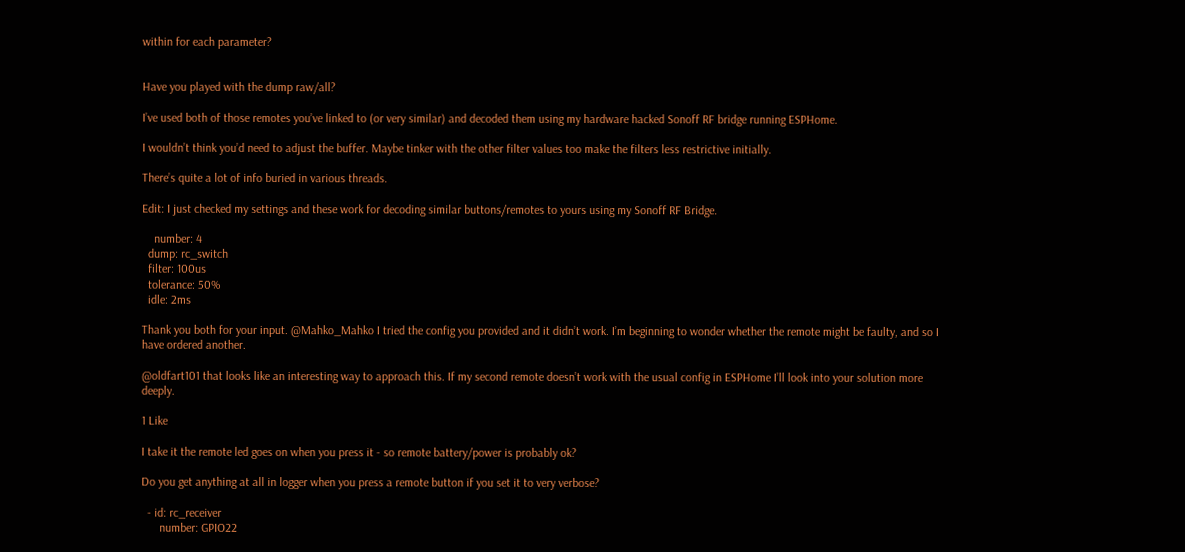within for each parameter?


Have you played with the dump raw/all?

I’ve used both of those remotes you’ve linked to (or very similar) and decoded them using my hardware hacked Sonoff RF bridge running ESPHome.

I wouldn’t think you’d need to adjust the buffer. Maybe tinker with the other filter values too make the filters less restrictive initially.

There’s quite a lot of info buried in various threads.

Edit: I just checked my settings and these work for decoding similar buttons/remotes to yours using my Sonoff RF Bridge.

    number: 4
  dump: rc_switch
  filter: 100us
  tolerance: 50%
  idle: 2ms

Thank you both for your input. @Mahko_Mahko I tried the config you provided and it didn’t work. I’m beginning to wonder whether the remote might be faulty, and so I have ordered another.

@oldfart101 that looks like an interesting way to approach this. If my second remote doesn’t work with the usual config in ESPHome I’ll look into your solution more deeply.

1 Like

I take it the remote led goes on when you press it - so remote battery/power is probably ok?

Do you get anything at all in logger when you press a remote button if you set it to very verbose?

  - id: rc_receiver
      number: GPIO22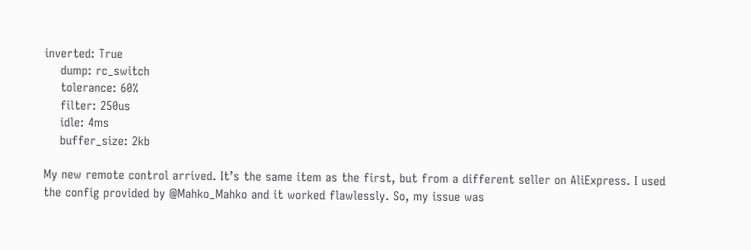inverted: True
    dump: rc_switch
    tolerance: 60%
    filter: 250us
    idle: 4ms
    buffer_size: 2kb

My new remote control arrived. It’s the same item as the first, but from a different seller on AliExpress. I used the config provided by @Mahko_Mahko and it worked flawlessly. So, my issue was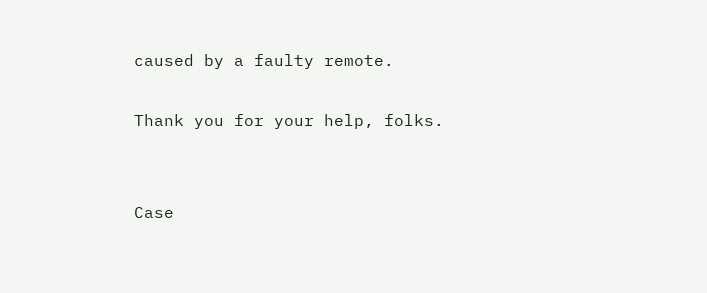caused by a faulty remote.

Thank you for your help, folks.


Case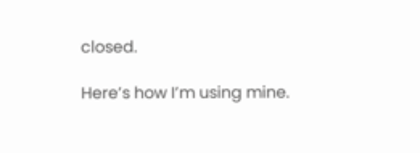closed.

Here’s how I’m using mine.